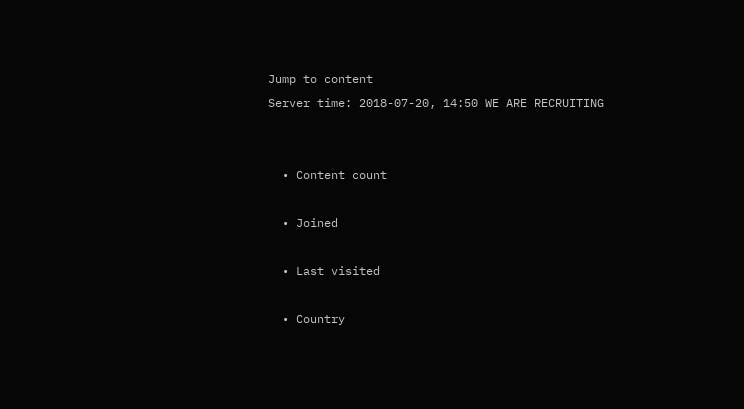Jump to content
Server time: 2018-07-20, 14:50 WE ARE RECRUITING


  • Content count

  • Joined

  • Last visited

  • Country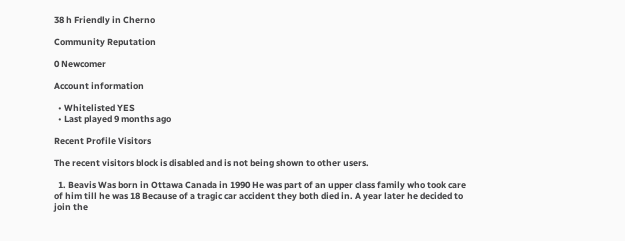38 h Friendly in Cherno

Community Reputation

0 Newcomer

Account information

  • Whitelisted YES
  • Last played 9 months ago

Recent Profile Visitors

The recent visitors block is disabled and is not being shown to other users.

  1. Beavis Was born in Ottawa Canada in 1990 He was part of an upper class family who took care of him till he was 18 Because of a tragic car accident they both died in. A year later he decided to join the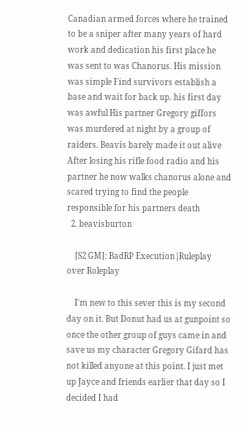Canadian armed forces where he trained to be a sniper after many years of hard work and dedication his first place he was sent to was Chanorus. His mission was simple Find survivors establish a base and wait for back up. his first day was awful His partner Gregory giffors was murdered at night by a group of raiders. Beavis barely made it out alive After losing his rifle food radio and his partner he now walks chanorus alone and scared trying to find the people responsible for his partners death
  2. beavisburton

    [S2 GM]: BadRP Execution|Ruleplay over Roleplay

    I'm new to this sever this is my second day on it. But Donut had us at gunpoint so once the other group of guys came in and save us my character Gregory Gifard has not killed anyone at this point. I just met up Jayce and friends earlier that day so I decided I had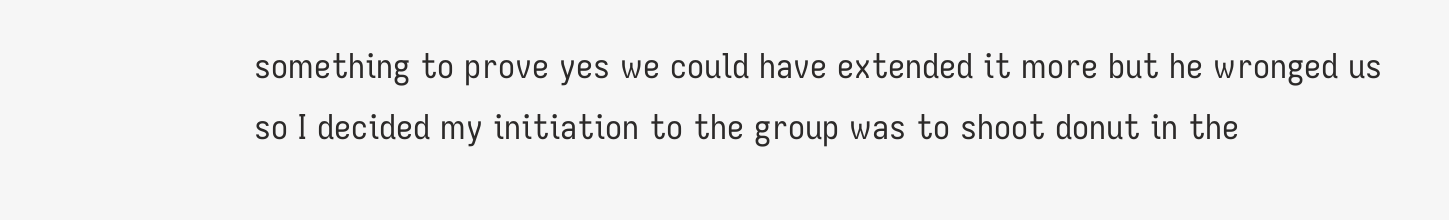something to prove yes we could have extended it more but he wronged us so I decided my initiation to the group was to shoot donut in the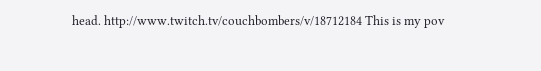head. http://www.twitch.tv/couchbombers/v/18712184 This is my pov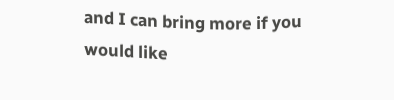and I can bring more if you would like